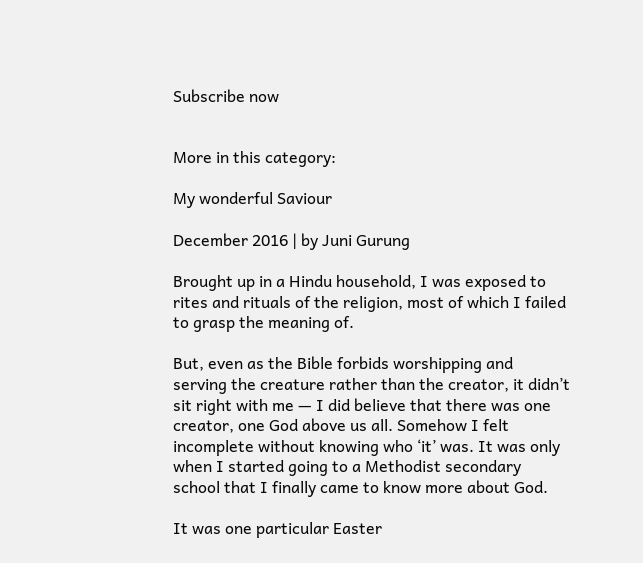Subscribe now


More in this category:

My wonderful Saviour

December 2016 | by Juni Gurung

Brought up in a Hindu household, I was exposed to rites and rituals of the religion, most of which I failed to grasp the meaning of.

But, even as the Bible forbids worshipping and serving the creature rather than the creator, it didn’t sit right with me — I did believe that there was one creator, one God above us all. Somehow I felt incomplete without knowing who ‘it’ was. It was only when I started going to a Methodist secondary school that I finally came to know more about God.

It was one particular Easter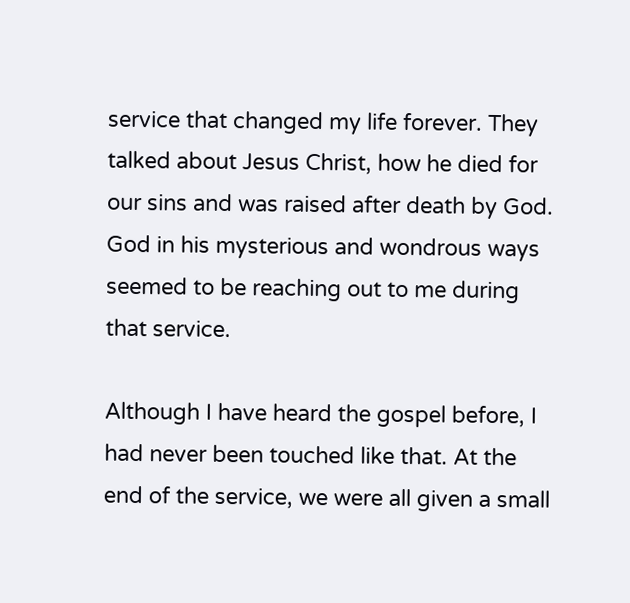service that changed my life forever. They talked about Jesus Christ, how he died for our sins and was raised after death by God. God in his mysterious and wondrous ways seemed to be reaching out to me during that service.

Although I have heard the gospel before, I had never been touched like that. At the end of the service, we were all given a small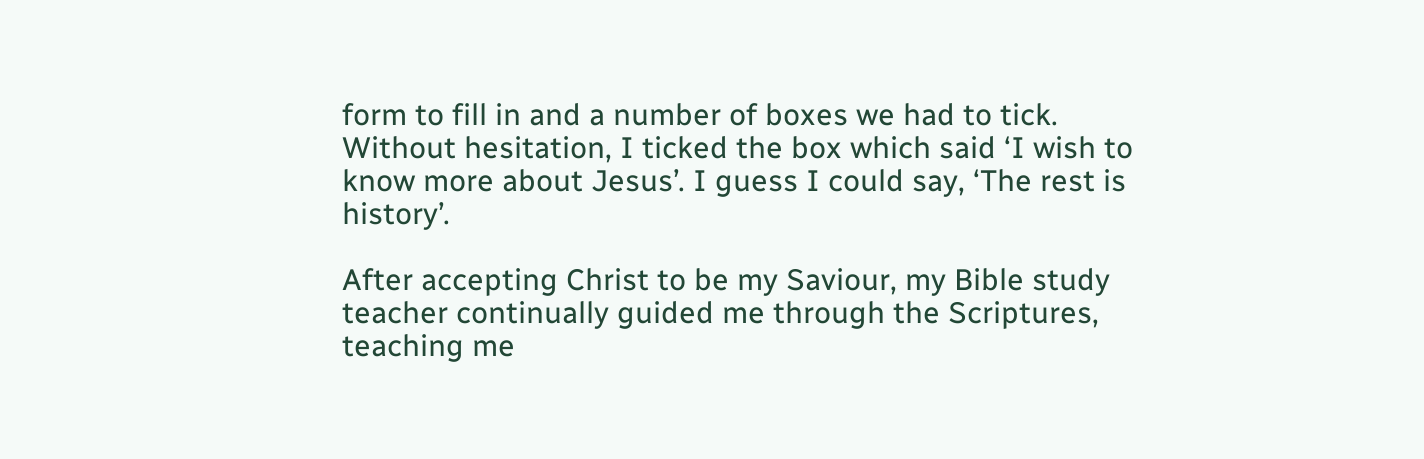form to fill in and a number of boxes we had to tick. Without hesitation, I ticked the box which said ‘I wish to know more about Jesus’. I guess I could say, ‘The rest is history’.

After accepting Christ to be my Saviour, my Bible study teacher continually guided me through the Scriptures, teaching me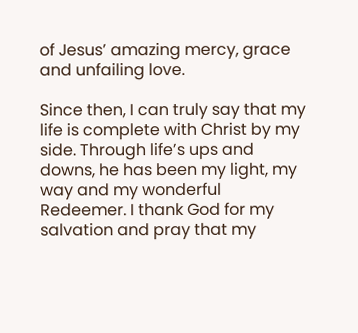of Jesus’ amazing mercy, grace and unfailing love.

Since then, I can truly say that my life is complete with Christ by my side. Through life’s ups and downs, he has been my light, my way and my wonderful Redeemer. I thank God for my salvation and pray that my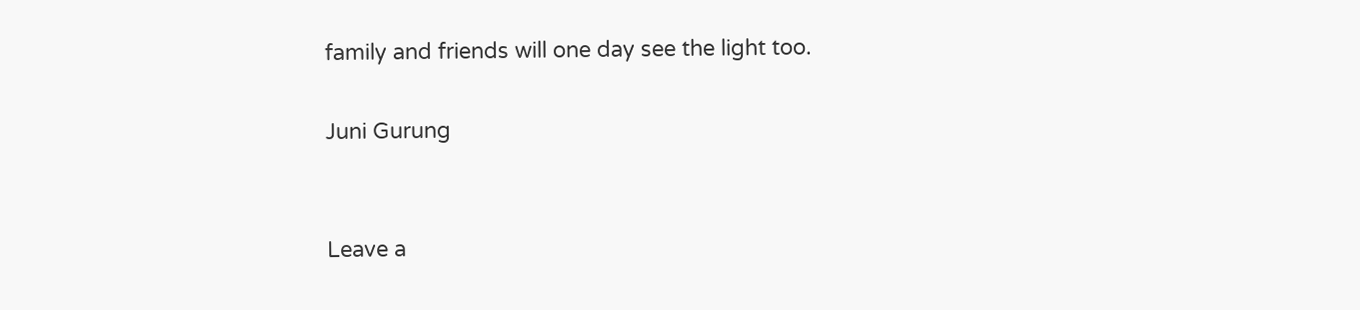family and friends will one day see the light too.

Juni Gurung


Leave a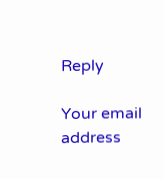Reply

Your email address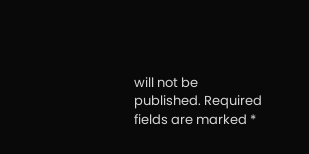will not be published. Required fields are marked *